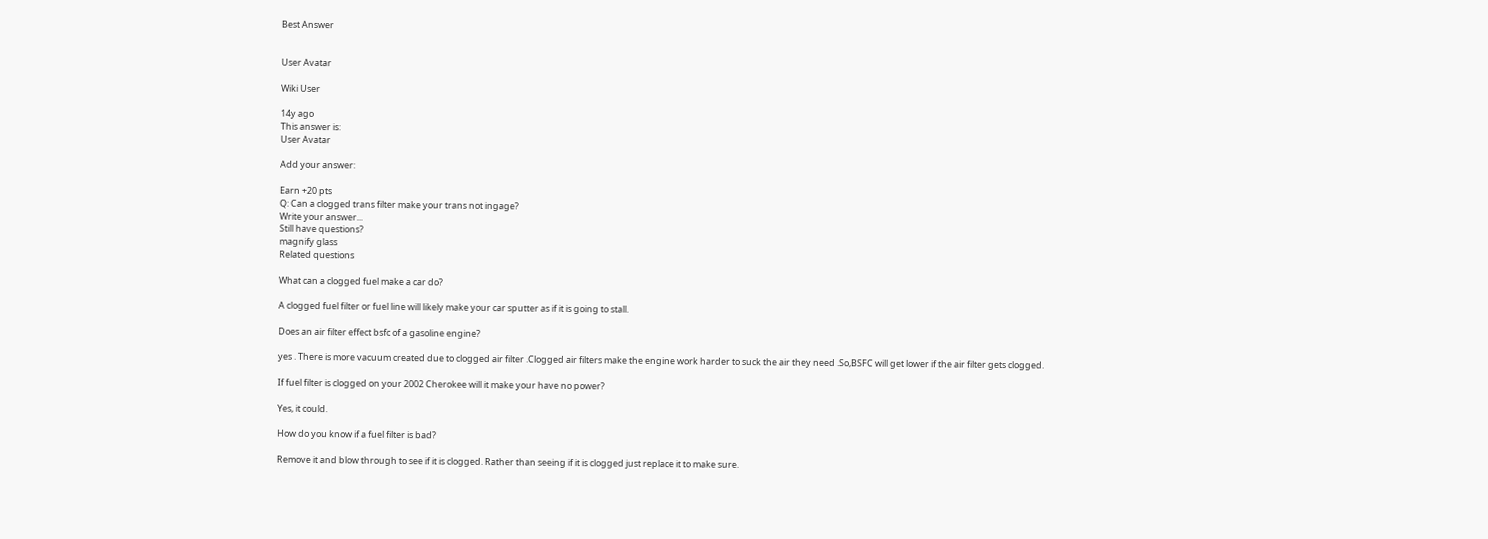Best Answer


User Avatar

Wiki User

14y ago
This answer is:
User Avatar

Add your answer:

Earn +20 pts
Q: Can a clogged trans filter make your trans not ingage?
Write your answer...
Still have questions?
magnify glass
Related questions

What can a clogged fuel make a car do?

A clogged fuel filter or fuel line will likely make your car sputter as if it is going to stall.

Does an air filter effect bsfc of a gasoline engine?

yes . There is more vacuum created due to clogged air filter .Clogged air filters make the engine work harder to suck the air they need .So,BSFC will get lower if the air filter gets clogged.

If fuel filter is clogged on your 2002 Cherokee will it make your have no power?

Yes, it could.

How do you know if a fuel filter is bad?

Remove it and blow through to see if it is clogged. Rather than seeing if it is clogged just replace it to make sure.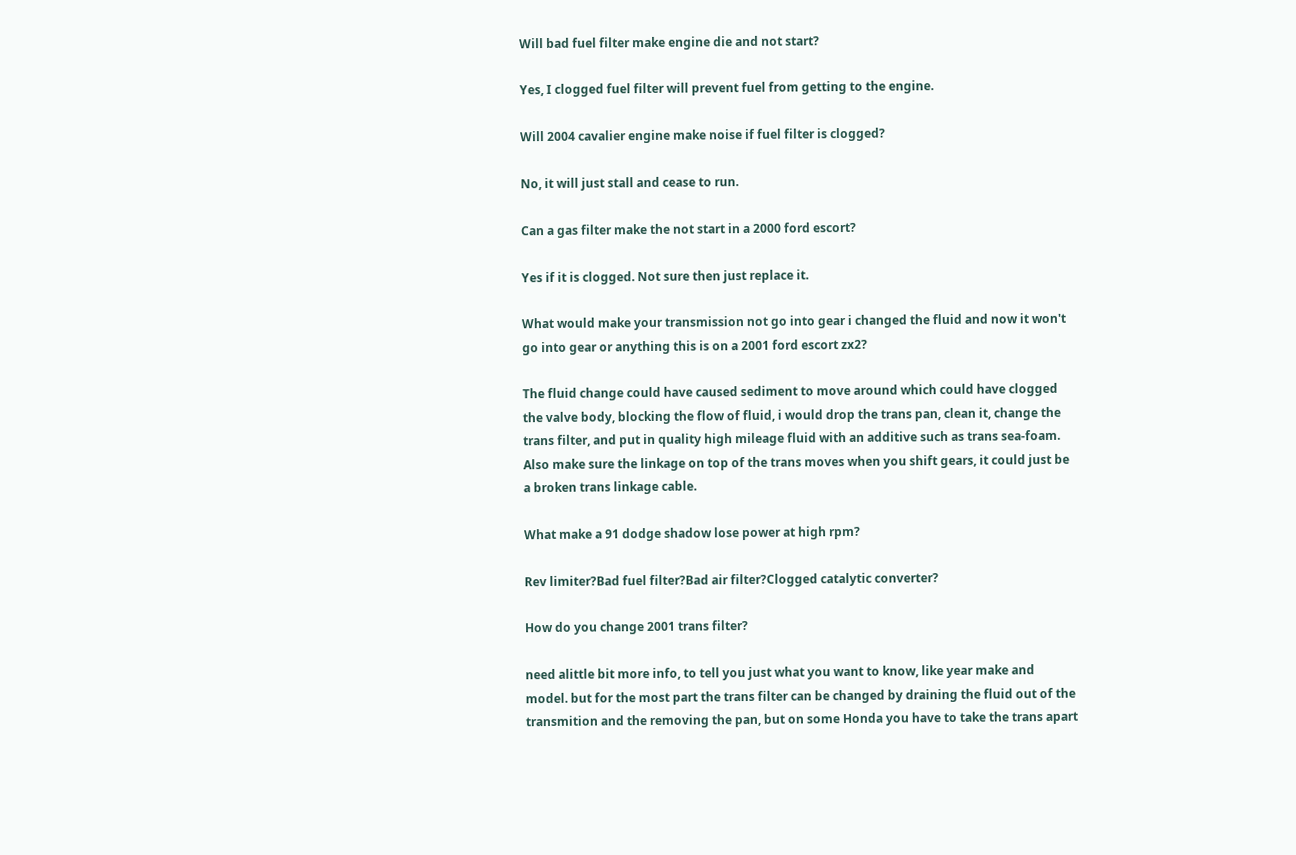Will bad fuel filter make engine die and not start?

Yes, I clogged fuel filter will prevent fuel from getting to the engine.

Will 2004 cavalier engine make noise if fuel filter is clogged?

No, it will just stall and cease to run.

Can a gas filter make the not start in a 2000 ford escort?

Yes if it is clogged. Not sure then just replace it.

What would make your transmission not go into gear i changed the fluid and now it won't go into gear or anything this is on a 2001 ford escort zx2?

The fluid change could have caused sediment to move around which could have clogged the valve body, blocking the flow of fluid, i would drop the trans pan, clean it, change the trans filter, and put in quality high mileage fluid with an additive such as trans sea-foam. Also make sure the linkage on top of the trans moves when you shift gears, it could just be a broken trans linkage cable.

What make a 91 dodge shadow lose power at high rpm?

Rev limiter?Bad fuel filter?Bad air filter?Clogged catalytic converter?

How do you change 2001 trans filter?

need alittle bit more info, to tell you just what you want to know, like year make and model. but for the most part the trans filter can be changed by draining the fluid out of the transmition and the removing the pan, but on some Honda you have to take the trans apart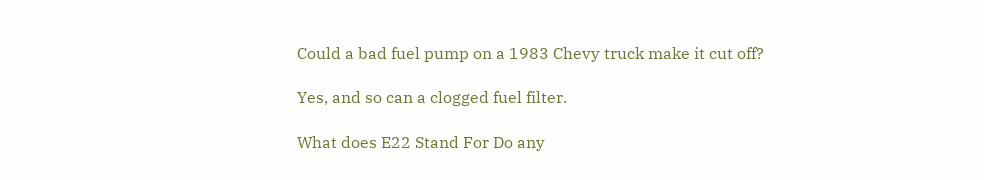Could a bad fuel pump on a 1983 Chevy truck make it cut off?

Yes, and so can a clogged fuel filter.

What does E22 Stand For Do any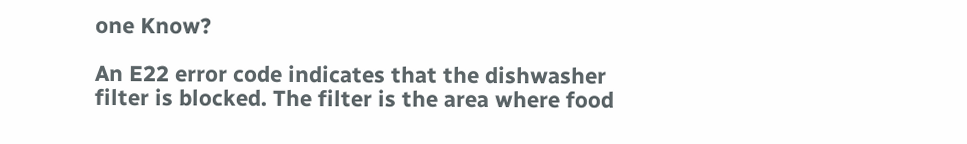one Know?

An E22 error code indicates that the dishwasher filter is blocked. The filter is the area where food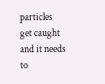particles get caught and it needs to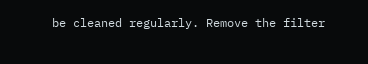be cleaned regularly. Remove the filter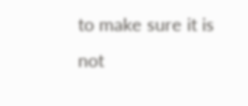to make sure it is not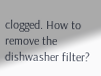clogged. How to remove the dishwasher filter?